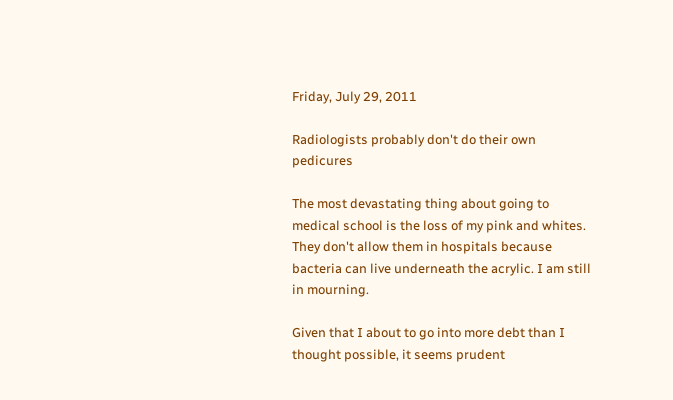Friday, July 29, 2011

Radiologists probably don't do their own pedicures

The most devastating thing about going to medical school is the loss of my pink and whites. They don't allow them in hospitals because bacteria can live underneath the acrylic. I am still in mourning.

Given that I about to go into more debt than I thought possible, it seems prudent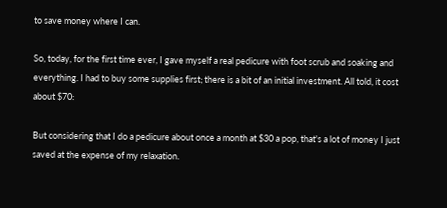to save money where I can.

So, today, for the first time ever, I gave myself a real pedicure with foot scrub and soaking and everything. I had to buy some supplies first; there is a bit of an initial investment. All told, it cost about $70:

But considering that I do a pedicure about once a month at $30 a pop, that's a lot of money I just saved at the expense of my relaxation.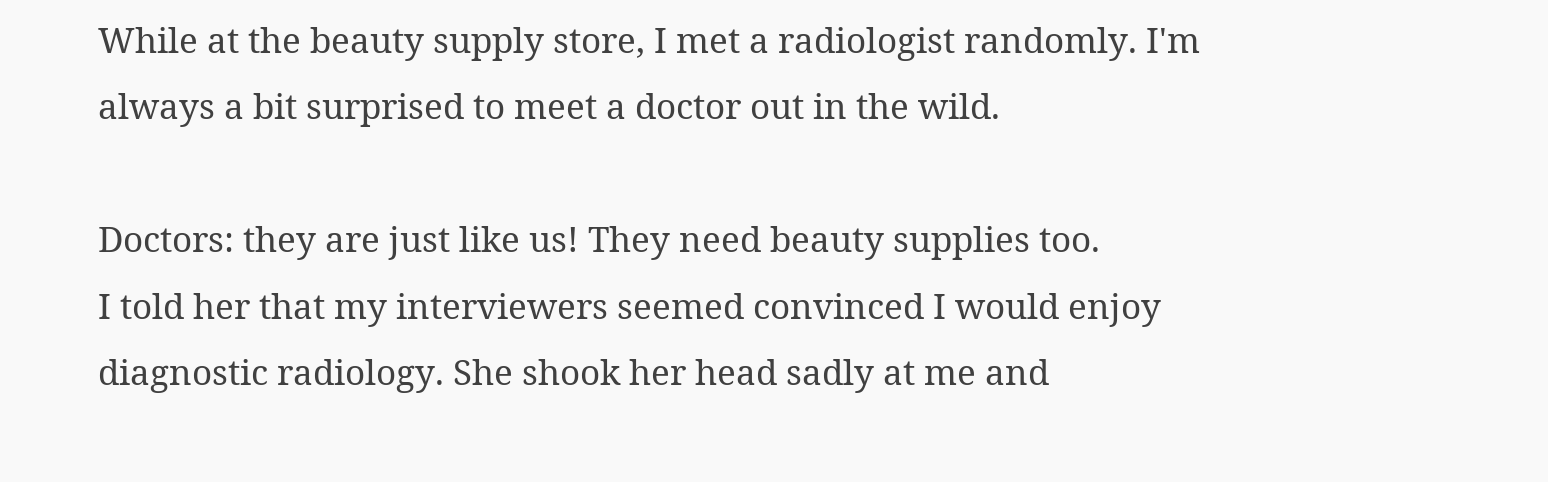While at the beauty supply store, I met a radiologist randomly. I'm always a bit surprised to meet a doctor out in the wild.

Doctors: they are just like us! They need beauty supplies too.
I told her that my interviewers seemed convinced I would enjoy diagnostic radiology. She shook her head sadly at me and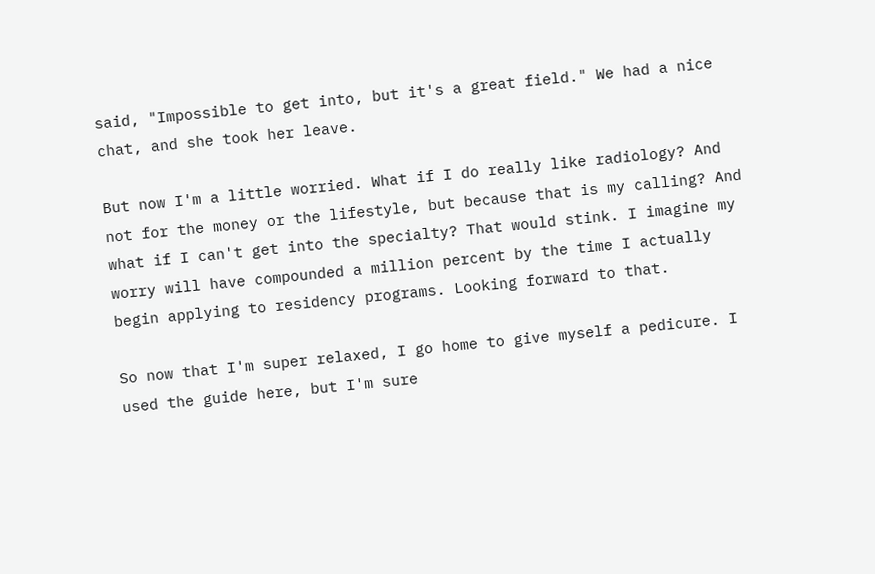said, "Impossible to get into, but it's a great field." We had a nice chat, and she took her leave.

But now I'm a little worried. What if I do really like radiology? And not for the money or the lifestyle, but because that is my calling? And what if I can't get into the specialty? That would stink. I imagine my worry will have compounded a million percent by the time I actually begin applying to residency programs. Looking forward to that.

So now that I'm super relaxed, I go home to give myself a pedicure. I used the guide here, but I'm sure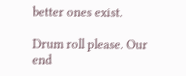better ones exist.

Drum roll please. Our end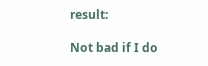result:

Not bad if I do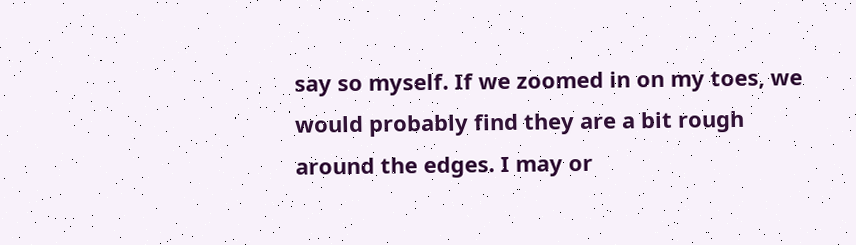say so myself. If we zoomed in on my toes, we would probably find they are a bit rough around the edges. I may or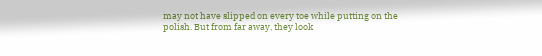may not have slipped on every toe while putting on the polish. But from far away, they look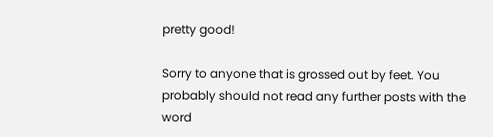pretty good!

Sorry to anyone that is grossed out by feet. You probably should not read any further posts with the word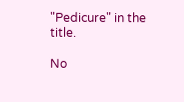"Pedicure" in the title.

No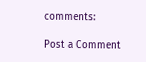comments:

Post a Comment